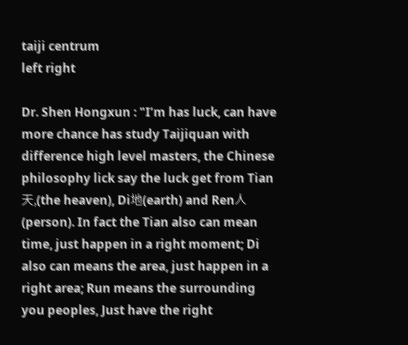taiji centrum
left right

Dr. Shen Hongxun : "I’m has luck, can have more chance has study Taijiquan with difference high level masters, the Chinese philosophy lick say the luck get from Tian天,(the heaven), Di地(earth) and Ren人(person). In fact the Tian also can mean time, just happen in a right moment; Di also can means the area, just happen in a right area; Run means the surrounding you peoples, Just have the right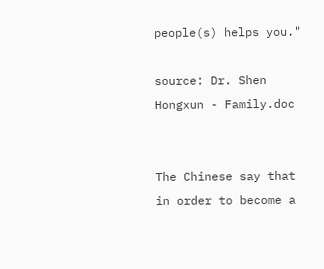people(s) helps you."

source: Dr. Shen Hongxun - Family.doc


The Chinese say that in order to become a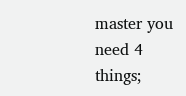master you need 4 things;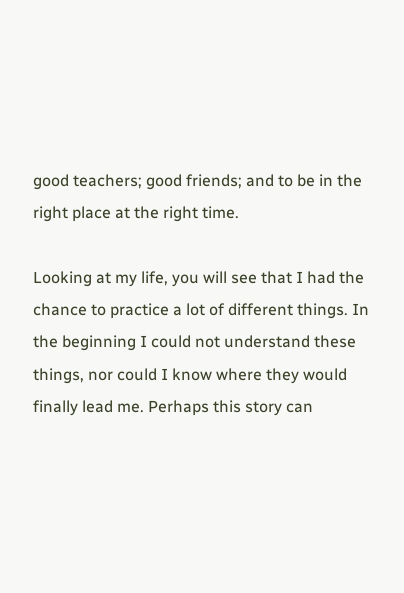good teachers; good friends; and to be in the right place at the right time.

Looking at my life, you will see that I had the chance to practice a lot of different things. In the beginning I could not understand these things, nor could I know where they would finally lead me. Perhaps this story can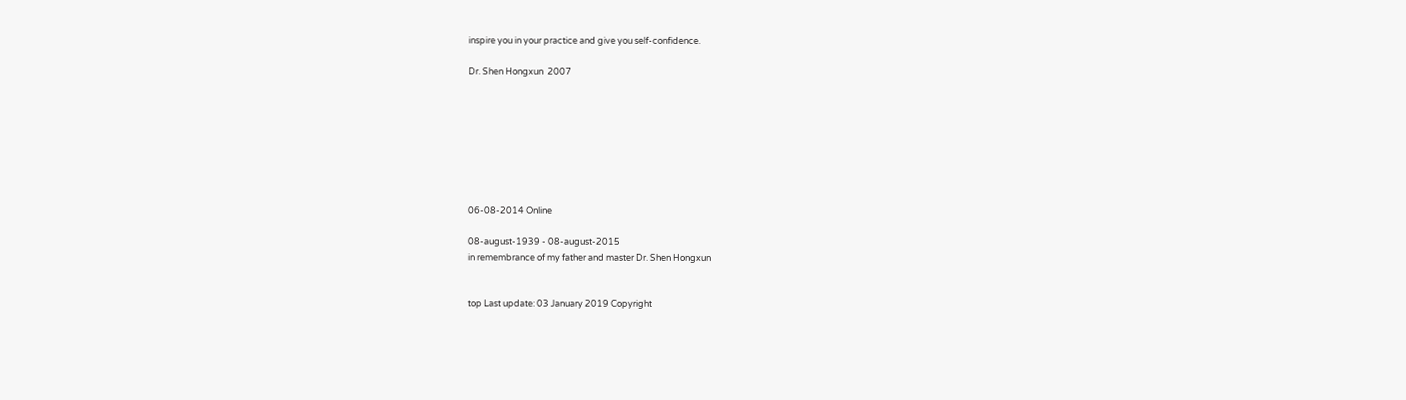inspire you in your practice and give you self-confidence.

Dr. Shen Hongxun  2007








06-08-2014 Online

08-august-1939 - 08-august-2015
in remembrance of my father and master Dr. Shen Hongxun


top Last update: 03 January 2019 Copyright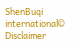ShenBuqi international© Disclaimer